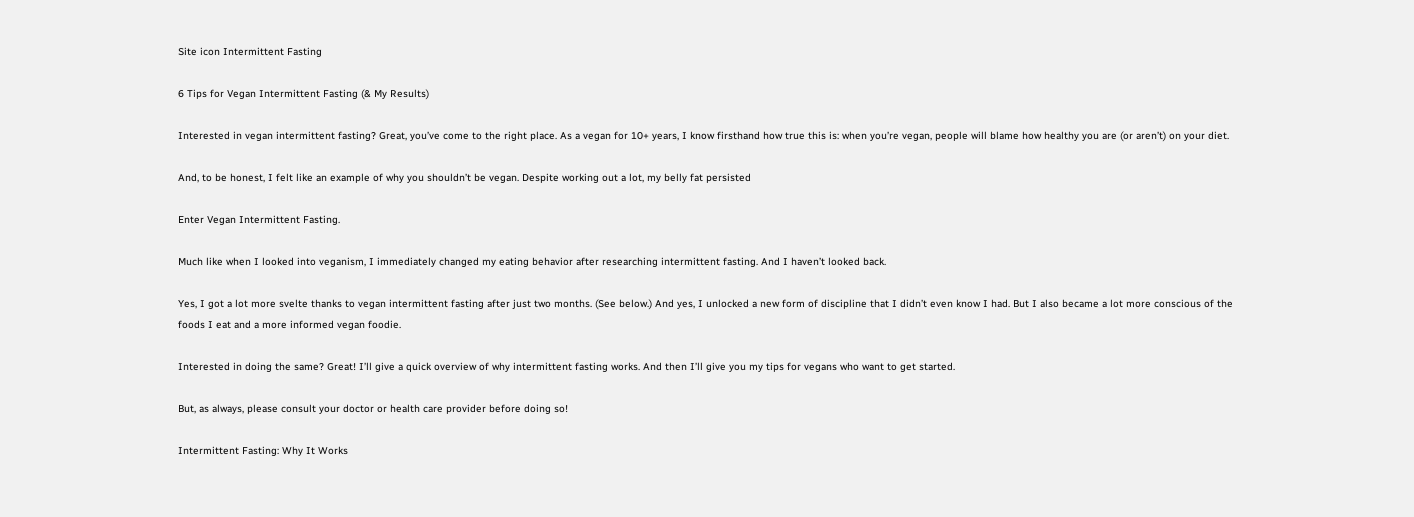Site icon Intermittent Fasting

6 Tips for Vegan Intermittent Fasting (& My Results)

Interested in vegan intermittent fasting? Great, you’ve come to the right place. As a vegan for 10+ years, I know firsthand how true this is: when you’re vegan, people will blame how healthy you are (or aren’t) on your diet.

And, to be honest, I felt like an example of why you shouldn’t be vegan. Despite working out a lot, my belly fat persisted

Enter Vegan Intermittent Fasting.

Much like when I looked into veganism, I immediately changed my eating behavior after researching intermittent fasting. And I haven’t looked back.

Yes, I got a lot more svelte thanks to vegan intermittent fasting after just two months. (See below.) And yes, I unlocked a new form of discipline that I didn’t even know I had. But I also became a lot more conscious of the foods I eat and a more informed vegan foodie.

Interested in doing the same? Great! I’ll give a quick overview of why intermittent fasting works. And then I’ll give you my tips for vegans who want to get started.

But, as always, please consult your doctor or health care provider before doing so!

Intermittent Fasting: Why It Works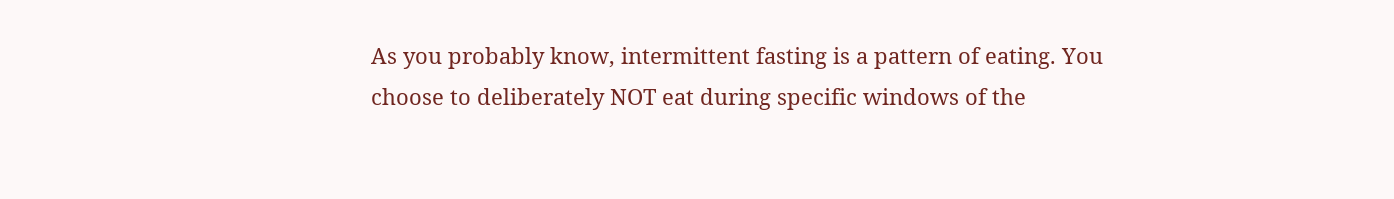As you probably know, intermittent fasting is a pattern of eating. You choose to deliberately NOT eat during specific windows of the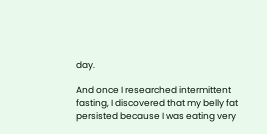day.

And once I researched intermittent fasting, I discovered that my belly fat persisted because I was eating very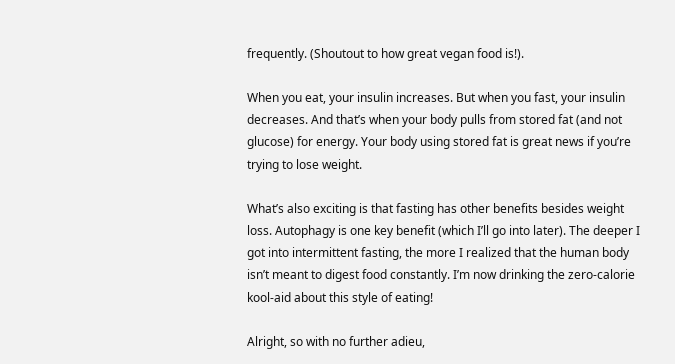frequently. (Shoutout to how great vegan food is!).

When you eat, your insulin increases. But when you fast, your insulin decreases. And that’s when your body pulls from stored fat (and not glucose) for energy. Your body using stored fat is great news if you’re trying to lose weight.

What’s also exciting is that fasting has other benefits besides weight loss. Autophagy is one key benefit (which I’ll go into later). The deeper I got into intermittent fasting, the more I realized that the human body isn’t meant to digest food constantly. I’m now drinking the zero-calorie kool-aid about this style of eating!

Alright, so with no further adieu,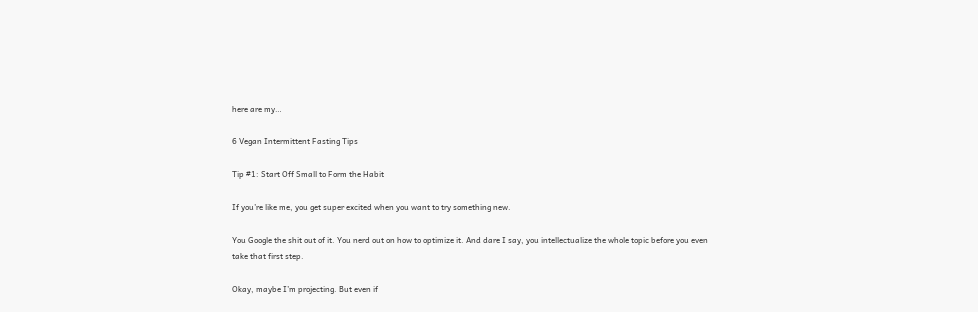here are my…

6 Vegan Intermittent Fasting Tips

Tip #1: Start Off Small to Form the Habit

If you’re like me, you get super excited when you want to try something new.

You Google the shit out of it. You nerd out on how to optimize it. And dare I say, you intellectualize the whole topic before you even take that first step.

Okay, maybe I’m projecting. But even if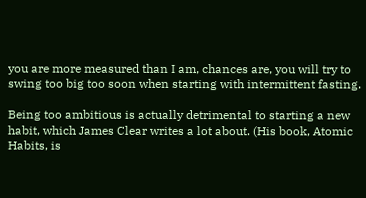you are more measured than I am, chances are, you will try to swing too big too soon when starting with intermittent fasting.

Being too ambitious is actually detrimental to starting a new habit, which James Clear writes a lot about. (His book, Atomic Habits, is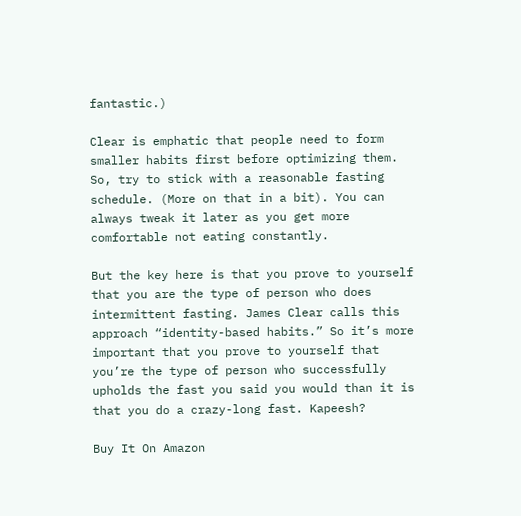fantastic.)

Clear is emphatic that people need to form smaller habits first before optimizing them. So, try to stick with a reasonable fasting schedule. (More on that in a bit). You can always tweak it later as you get more comfortable not eating constantly.

But the key here is that you prove to yourself that you are the type of person who does intermittent fasting. James Clear calls this approach “identity-based habits.” So it’s more important that you prove to yourself that you’re the type of person who successfully upholds the fast you said you would than it is that you do a crazy-long fast. Kapeesh?

Buy It On Amazon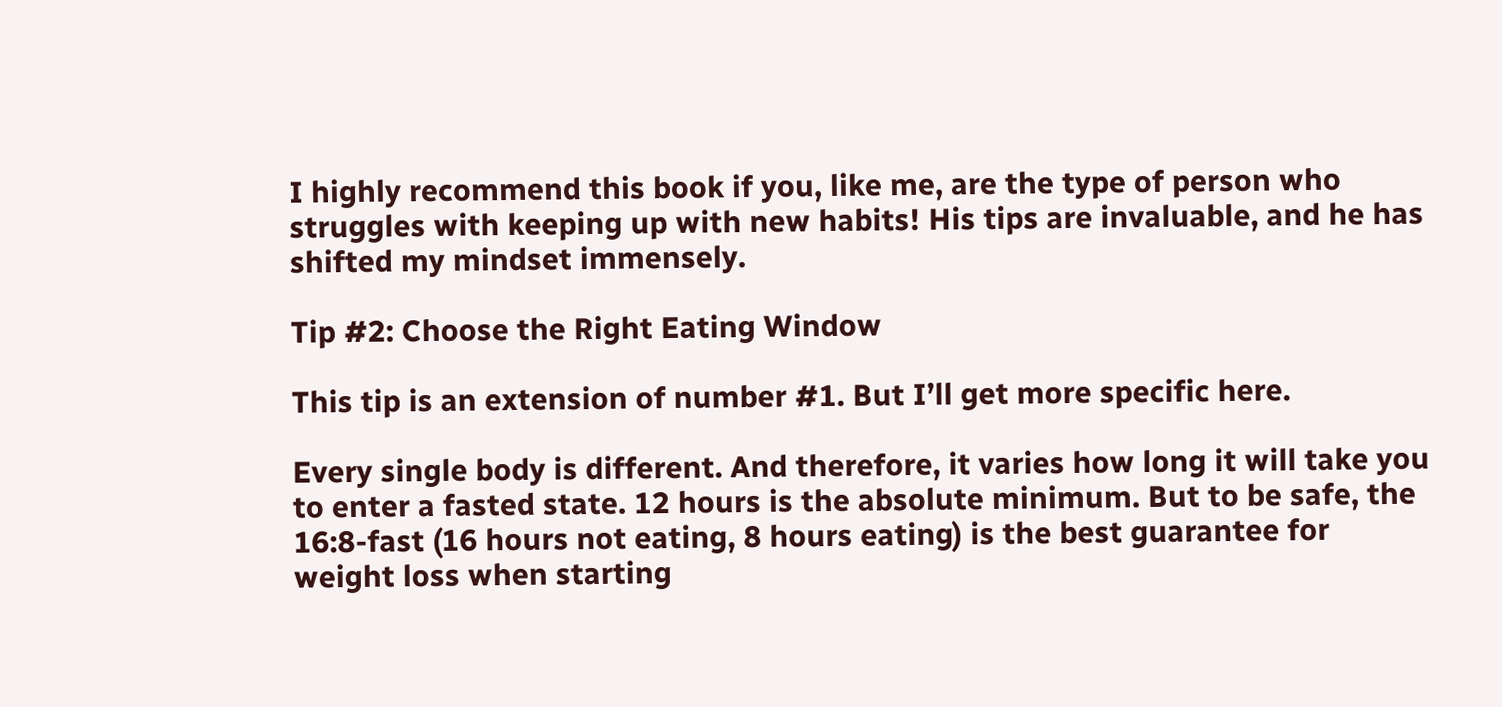I highly recommend this book if you, like me, are the type of person who struggles with keeping up with new habits! His tips are invaluable, and he has shifted my mindset immensely.

Tip #2: Choose the Right Eating Window

This tip is an extension of number #1. But I’ll get more specific here.

Every single body is different. And therefore, it varies how long it will take you to enter a fasted state. 12 hours is the absolute minimum. But to be safe, the 16:8-fast (16 hours not eating, 8 hours eating) is the best guarantee for weight loss when starting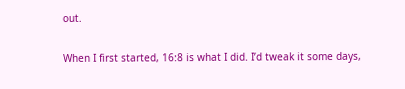out.

When I first started, 16:8 is what I did. I’d tweak it some days,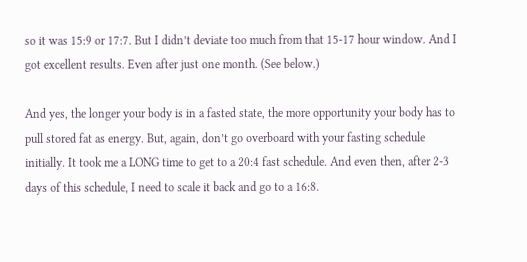so it was 15:9 or 17:7. But I didn’t deviate too much from that 15-17 hour window. And I got excellent results. Even after just one month. (See below.)

And yes, the longer your body is in a fasted state, the more opportunity your body has to pull stored fat as energy. But, again, don’t go overboard with your fasting schedule initially. It took me a LONG time to get to a 20:4 fast schedule. And even then, after 2-3 days of this schedule, I need to scale it back and go to a 16:8.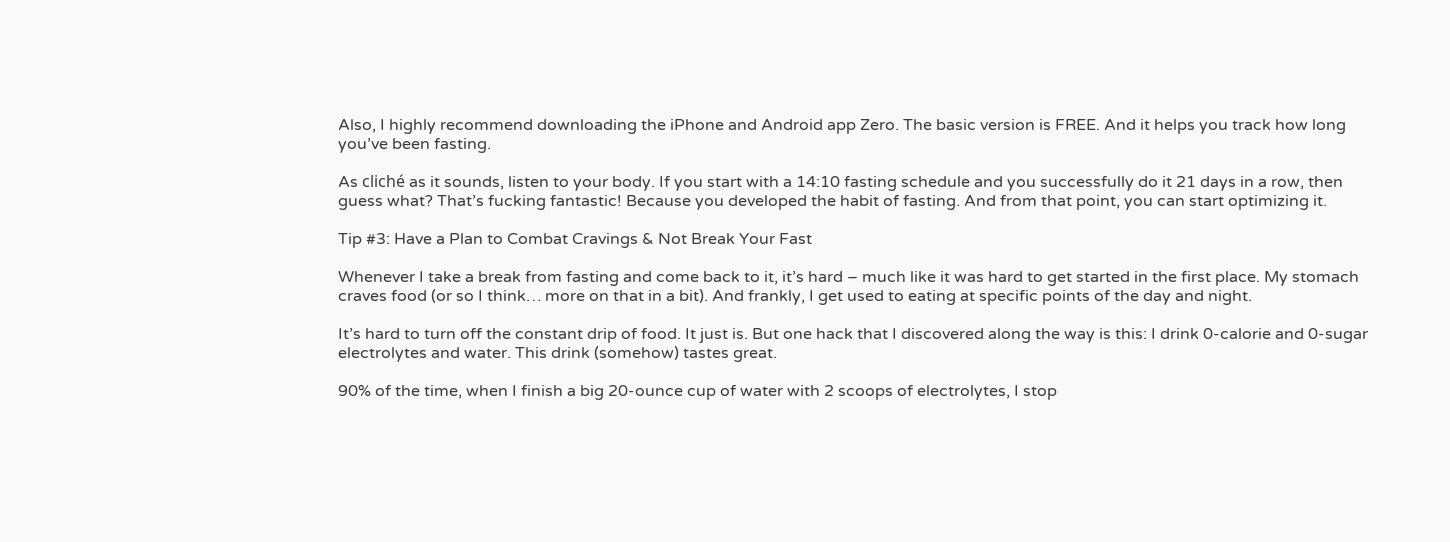Also, I highly recommend downloading the iPhone and Android app Zero. The basic version is FREE. And it helps you track how long you’ve been fasting.

As cliché as it sounds, listen to your body. If you start with a 14:10 fasting schedule and you successfully do it 21 days in a row, then guess what? That’s fucking fantastic! Because you developed the habit of fasting. And from that point, you can start optimizing it.

Tip #3: Have a Plan to Combat Cravings & Not Break Your Fast

Whenever I take a break from fasting and come back to it, it’s hard – much like it was hard to get started in the first place. My stomach craves food (or so I think… more on that in a bit). And frankly, I get used to eating at specific points of the day and night.

It’s hard to turn off the constant drip of food. It just is. But one hack that I discovered along the way is this: I drink 0-calorie and 0-sugar electrolytes and water. This drink (somehow) tastes great.

90% of the time, when I finish a big 20-ounce cup of water with 2 scoops of electrolytes, I stop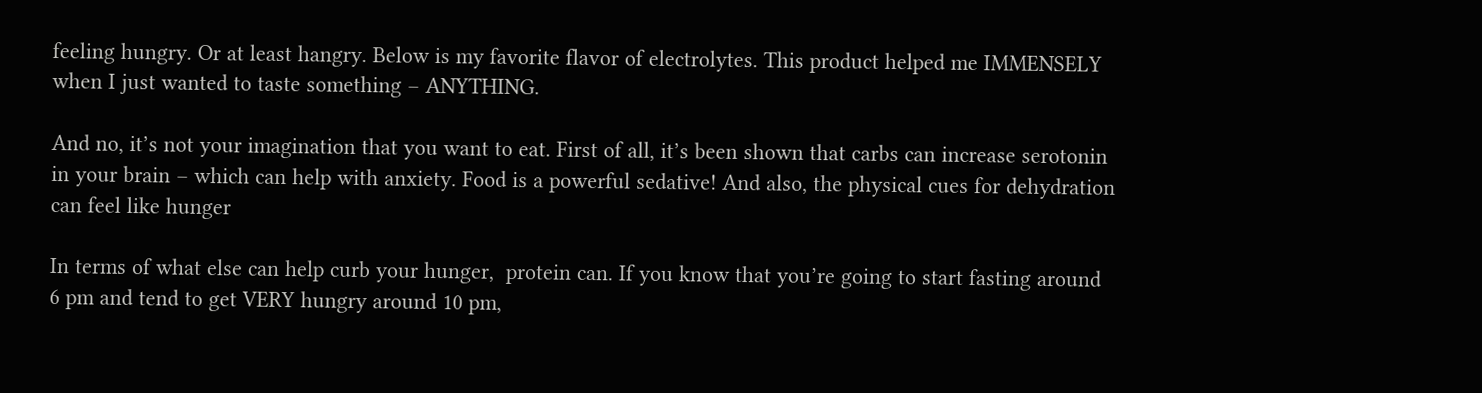feeling hungry. Or at least hangry. Below is my favorite flavor of electrolytes. This product helped me IMMENSELY when I just wanted to taste something – ANYTHING.

And no, it’s not your imagination that you want to eat. First of all, it’s been shown that carbs can increase serotonin in your brain – which can help with anxiety. Food is a powerful sedative! And also, the physical cues for dehydration can feel like hunger

In terms of what else can help curb your hunger,  protein can. If you know that you’re going to start fasting around 6 pm and tend to get VERY hungry around 10 pm,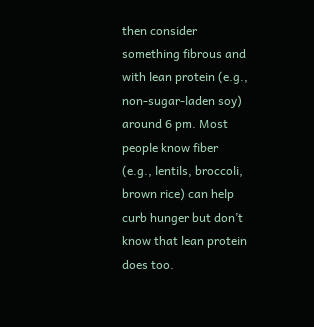then consider something fibrous and with lean protein (e.g., non-sugar-laden soy) around 6 pm. Most people know fiber (e.g., lentils, broccoli, brown rice) can help curb hunger but don’t know that lean protein does too.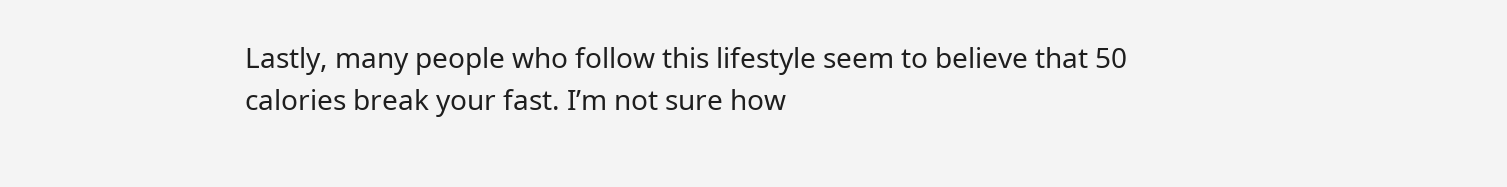Lastly, many people who follow this lifestyle seem to believe that 50 calories break your fast. I’m not sure how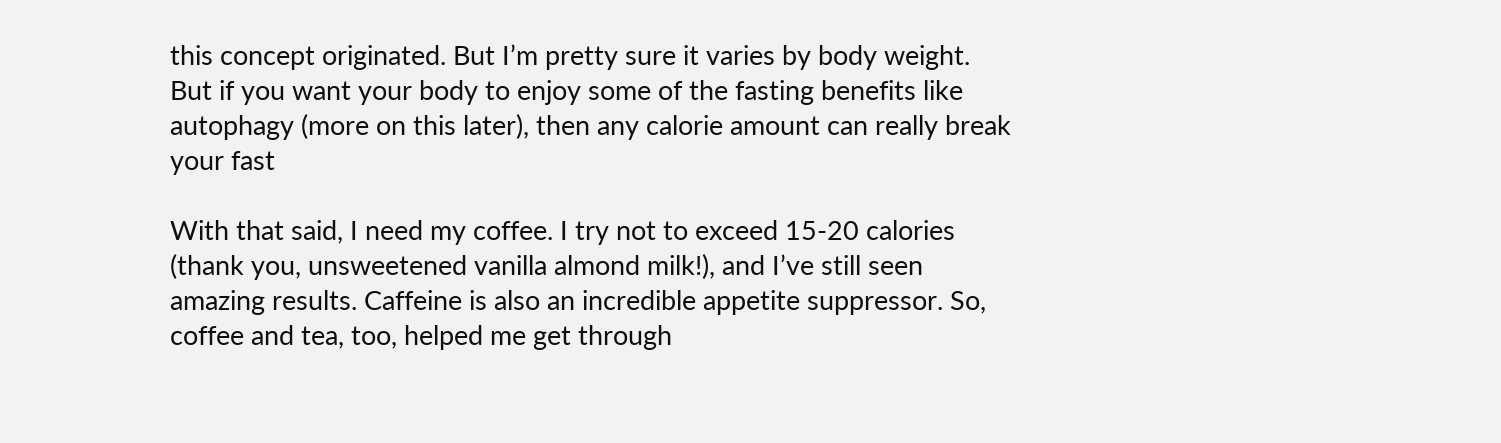this concept originated. But I’m pretty sure it varies by body weight. But if you want your body to enjoy some of the fasting benefits like autophagy (more on this later), then any calorie amount can really break your fast

With that said, I need my coffee. I try not to exceed 15-20 calories (thank you, unsweetened vanilla almond milk!), and I’ve still seen amazing results. Caffeine is also an incredible appetite suppressor. So, coffee and tea, too, helped me get through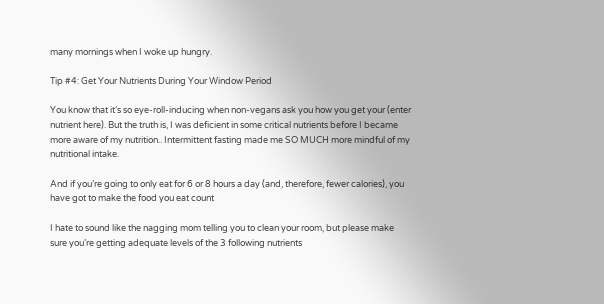many mornings when I woke up hungry.

Tip #4: Get Your Nutrients During Your Window Period

You know that it’s so eye-roll-inducing when non-vegans ask you how you get your (enter nutrient here). But the truth is, I was deficient in some critical nutrients before I became more aware of my nutrition.. Intermittent fasting made me SO MUCH more mindful of my nutritional intake.

And if you’re going to only eat for 6 or 8 hours a day (and, therefore, fewer calories), you have got to make the food you eat count

I hate to sound like the nagging mom telling you to clean your room, but please make sure you’re getting adequate levels of the 3 following nutrients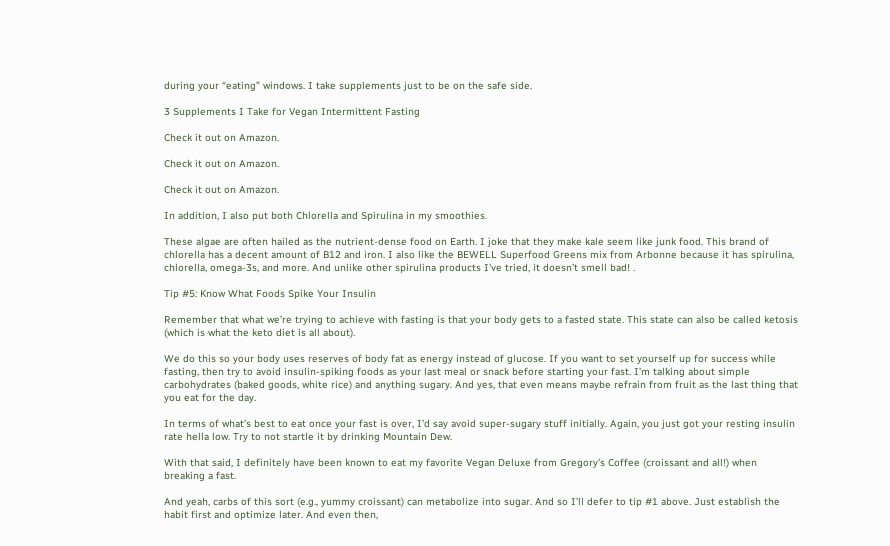during your “eating” windows. I take supplements just to be on the safe side.

3 Supplements I Take for Vegan Intermittent Fasting

Check it out on Amazon.

Check it out on Amazon.

Check it out on Amazon.

In addition, I also put both Chlorella and Spirulina in my smoothies.

These algae are often hailed as the nutrient-dense food on Earth. I joke that they make kale seem like junk food. This brand of chlorella has a decent amount of B12 and iron. I also like the BEWELL Superfood Greens mix from Arbonne because it has spirulina, chlorella, omega-3s, and more. And unlike other spirulina products I’ve tried, it doesn’t smell bad! .

Tip #5: Know What Foods Spike Your Insulin

Remember that what we’re trying to achieve with fasting is that your body gets to a fasted state. This state can also be called ketosis (which is what the keto diet is all about).

We do this so your body uses reserves of body fat as energy instead of glucose. If you want to set yourself up for success while fasting, then try to avoid insulin-spiking foods as your last meal or snack before starting your fast. I’m talking about simple carbohydrates (baked goods, white rice) and anything sugary. And yes, that even means maybe refrain from fruit as the last thing that you eat for the day.

In terms of what’s best to eat once your fast is over, I’d say avoid super-sugary stuff initially. Again, you just got your resting insulin rate hella low. Try to not startle it by drinking Mountain Dew.

With that said, I definitely have been known to eat my favorite Vegan Deluxe from Gregory’s Coffee (croissant and all!) when breaking a fast.

And yeah, carbs of this sort (e.g., yummy croissant) can metabolize into sugar. And so I’ll defer to tip #1 above. Just establish the habit first and optimize later. And even then,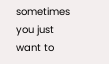sometimes you just want to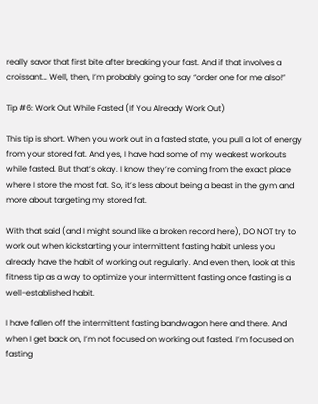really savor that first bite after breaking your fast. And if that involves a croissant… Well, then, I’m probably going to say “order one for me also!”

Tip #6: Work Out While Fasted (If You Already Work Out)

This tip is short. When you work out in a fasted state, you pull a lot of energy from your stored fat. And yes, I have had some of my weakest workouts while fasted. But that’s okay. I know they’re coming from the exact place where I store the most fat. So, it’s less about being a beast in the gym and more about targeting my stored fat.

With that said (and I might sound like a broken record here), DO NOT try to work out when kickstarting your intermittent fasting habit unless you already have the habit of working out regularly. And even then, look at this fitness tip as a way to optimize your intermittent fasting once fasting is a well-established habit.

I have fallen off the intermittent fasting bandwagon here and there. And when I get back on, I’m not focused on working out fasted. I’m focused on fasting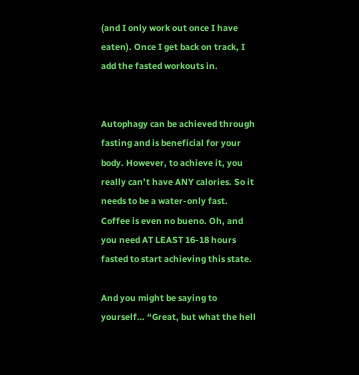(and I only work out once I have eaten). Once I get back on track, I add the fasted workouts in.


Autophagy can be achieved through fasting and is beneficial for your body. However, to achieve it, you really can’t have ANY calories. So it needs to be a water-only fast. Coffee is even no bueno. Oh, and you need AT LEAST 16-18 hours fasted to start achieving this state.

And you might be saying to yourself… “Great, but what the hell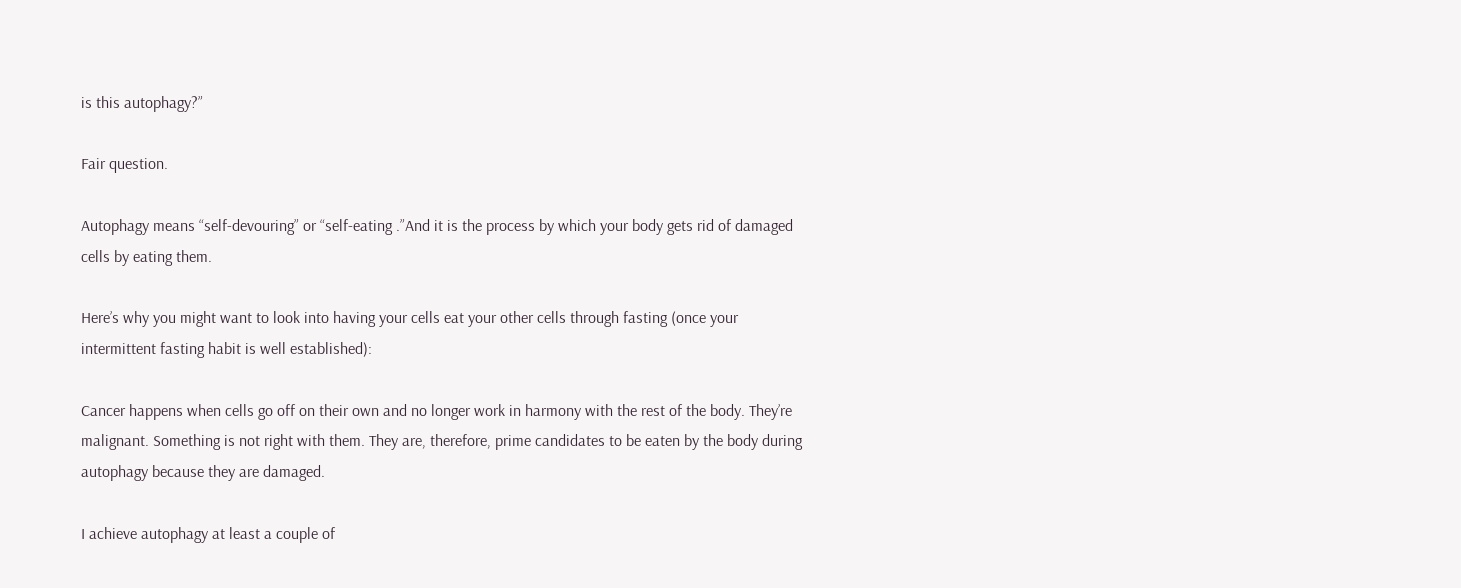is this autophagy?”

Fair question.

Autophagy means “self-devouring” or “self-eating .”And it is the process by which your body gets rid of damaged cells by eating them.

Here’s why you might want to look into having your cells eat your other cells through fasting (once your intermittent fasting habit is well established):

Cancer happens when cells go off on their own and no longer work in harmony with the rest of the body. They’re malignant. Something is not right with them. They are, therefore, prime candidates to be eaten by the body during autophagy because they are damaged.

I achieve autophagy at least a couple of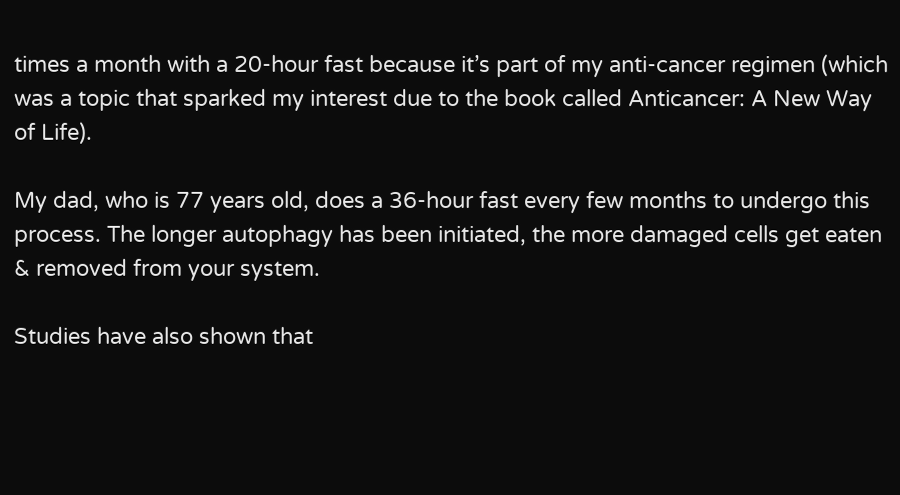times a month with a 20-hour fast because it’s part of my anti-cancer regimen (which was a topic that sparked my interest due to the book called Anticancer: A New Way of Life).

My dad, who is 77 years old, does a 36-hour fast every few months to undergo this process. The longer autophagy has been initiated, the more damaged cells get eaten & removed from your system.

Studies have also shown that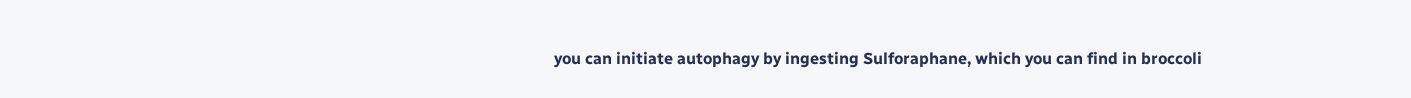you can initiate autophagy by ingesting Sulforaphane, which you can find in broccoli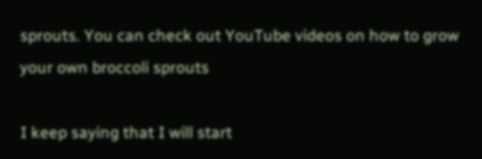sprouts. You can check out YouTube videos on how to grow your own broccoli sprouts

I keep saying that I will start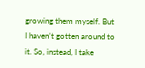growing them myself. But I haven’t gotten around to it. So, instead, I take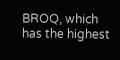BROQ, which has the highest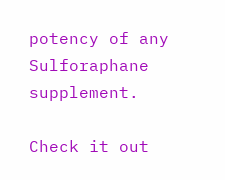potency of any Sulforaphane supplement.

Check it out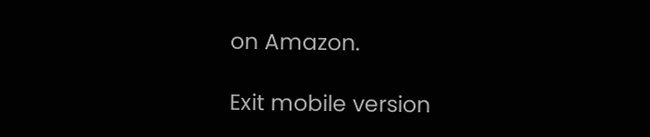on Amazon.

Exit mobile version